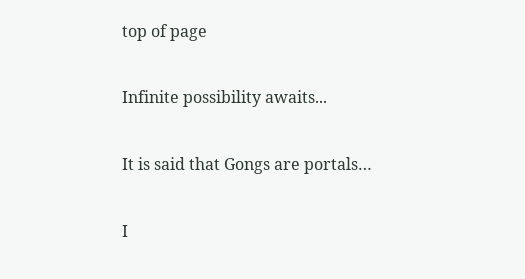top of page

Infinite possibility awaits...

It is said that Gongs are portals…

I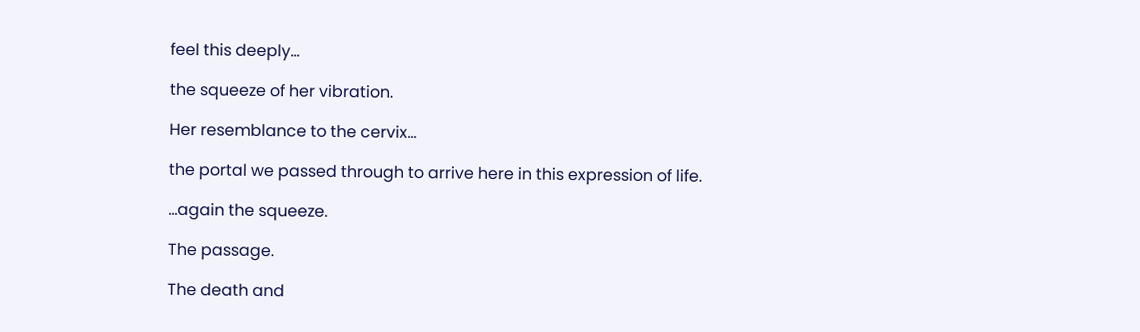feel this deeply…

the squeeze of her vibration.

Her resemblance to the cervix…

the portal we passed through to arrive here in this expression of life.

…again the squeeze.

The passage.

The death and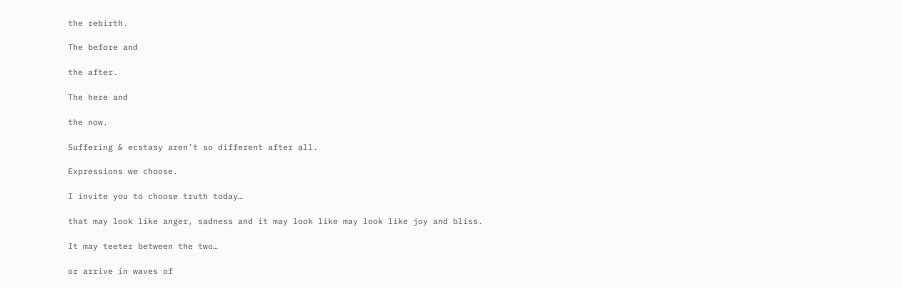the rebirth.

The before and

the after.

The here and

the now.

Suffering & ecstasy aren’t so different after all.

Expressions we choose.

I invite you to choose truth today…

that may look like anger, sadness and it may look like may look like joy and bliss.

It may teeter between the two…

or arrive in waves of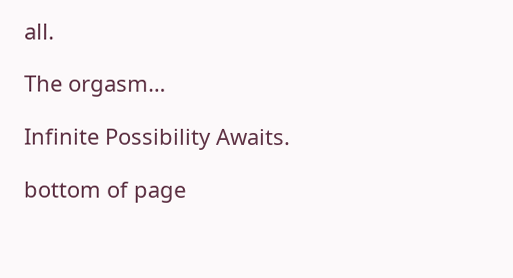all.

The orgasm…

Infinite Possibility Awaits.

bottom of page